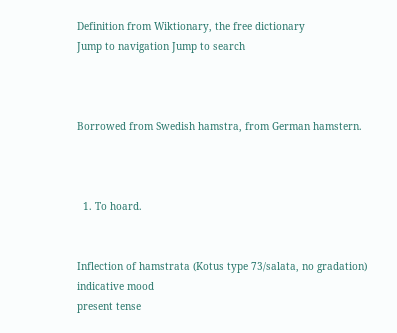Definition from Wiktionary, the free dictionary
Jump to navigation Jump to search



Borrowed from Swedish hamstra, from German hamstern.



  1. To hoard.


Inflection of hamstrata (Kotus type 73/salata, no gradation)
indicative mood
present tense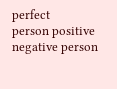perfect
person positive negative person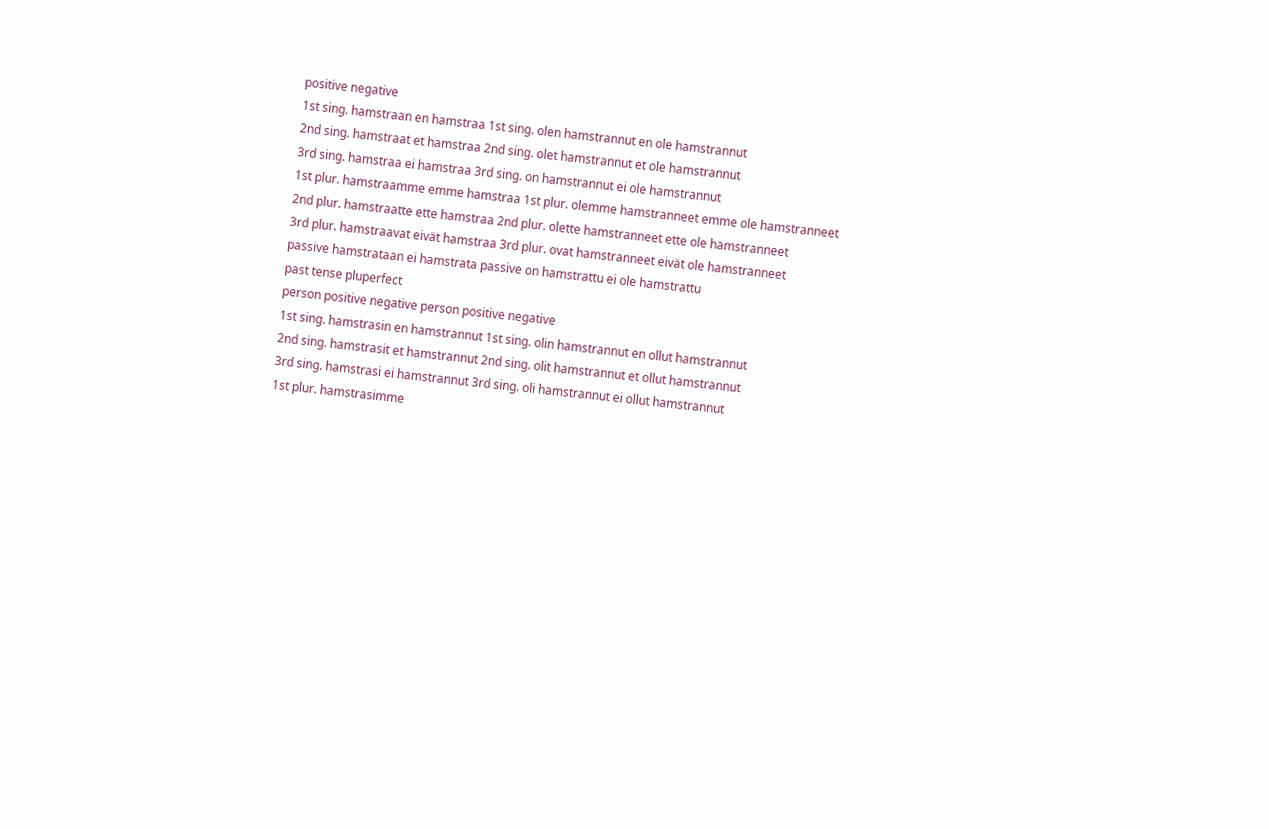positive negative
1st sing. hamstraan en hamstraa 1st sing. olen hamstrannut en ole hamstrannut
2nd sing. hamstraat et hamstraa 2nd sing. olet hamstrannut et ole hamstrannut
3rd sing. hamstraa ei hamstraa 3rd sing. on hamstrannut ei ole hamstrannut
1st plur. hamstraamme emme hamstraa 1st plur. olemme hamstranneet emme ole hamstranneet
2nd plur. hamstraatte ette hamstraa 2nd plur. olette hamstranneet ette ole hamstranneet
3rd plur. hamstraavat eivät hamstraa 3rd plur. ovat hamstranneet eivät ole hamstranneet
passive hamstrataan ei hamstrata passive on hamstrattu ei ole hamstrattu
past tense pluperfect
person positive negative person positive negative
1st sing. hamstrasin en hamstrannut 1st sing. olin hamstrannut en ollut hamstrannut
2nd sing. hamstrasit et hamstrannut 2nd sing. olit hamstrannut et ollut hamstrannut
3rd sing. hamstrasi ei hamstrannut 3rd sing. oli hamstrannut ei ollut hamstrannut
1st plur. hamstrasimme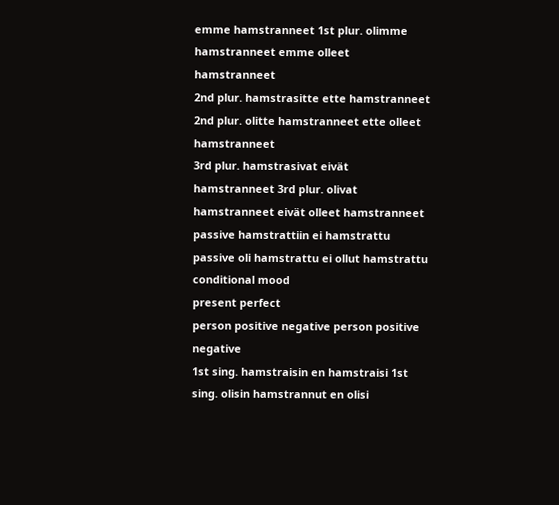emme hamstranneet 1st plur. olimme hamstranneet emme olleet hamstranneet
2nd plur. hamstrasitte ette hamstranneet 2nd plur. olitte hamstranneet ette olleet hamstranneet
3rd plur. hamstrasivat eivät hamstranneet 3rd plur. olivat hamstranneet eivät olleet hamstranneet
passive hamstrattiin ei hamstrattu passive oli hamstrattu ei ollut hamstrattu
conditional mood
present perfect
person positive negative person positive negative
1st sing. hamstraisin en hamstraisi 1st sing. olisin hamstrannut en olisi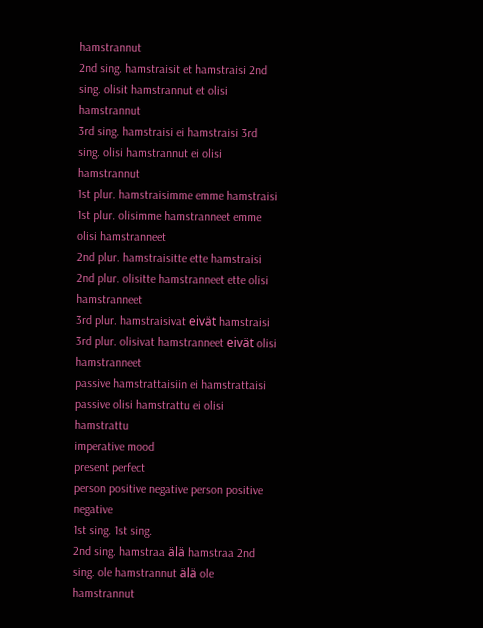hamstrannut
2nd sing. hamstraisit et hamstraisi 2nd sing. olisit hamstrannut et olisi hamstrannut
3rd sing. hamstraisi ei hamstraisi 3rd sing. olisi hamstrannut ei olisi hamstrannut
1st plur. hamstraisimme emme hamstraisi 1st plur. olisimme hamstranneet emme olisi hamstranneet
2nd plur. hamstraisitte ette hamstraisi 2nd plur. olisitte hamstranneet ette olisi hamstranneet
3rd plur. hamstraisivat eivät hamstraisi 3rd plur. olisivat hamstranneet eivät olisi hamstranneet
passive hamstrattaisiin ei hamstrattaisi passive olisi hamstrattu ei olisi hamstrattu
imperative mood
present perfect
person positive negative person positive negative
1st sing. 1st sing.
2nd sing. hamstraa älä hamstraa 2nd sing. ole hamstrannut älä ole hamstrannut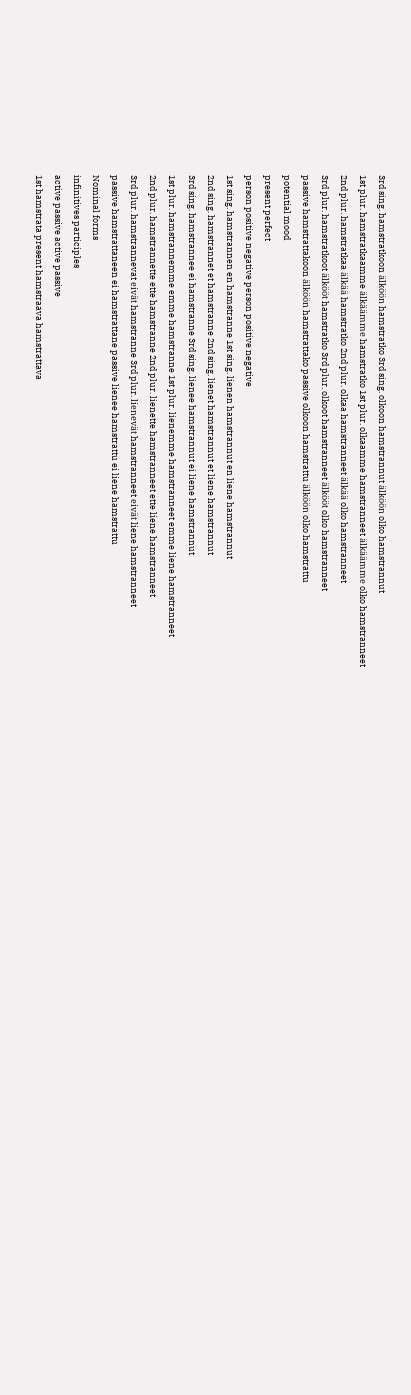3rd sing. hamstratkoon älköön hamstratko 3rd sing. olkoon hamstrannut älköön olko hamstrannut
1st plur. hamstratkaamme älkäämme hamstratko 1st plur. olkaamme hamstranneet älkäämme olko hamstranneet
2nd plur. hamstratkaa älkää hamstratko 2nd plur. olkaa hamstranneet älkää olko hamstranneet
3rd plur. hamstratkoot älkööt hamstratko 3rd plur. olkoot hamstranneet älkööt olko hamstranneet
passive hamstrattakoon älköön hamstrattako passive olkoon hamstrattu älköön olko hamstrattu
potential mood
present perfect
person positive negative person positive negative
1st sing. hamstrannen en hamstranne 1st sing. lienen hamstrannut en liene hamstrannut
2nd sing. hamstrannet et hamstranne 2nd sing. lienet hamstrannut et liene hamstrannut
3rd sing. hamstrannee ei hamstranne 3rd sing. lienee hamstrannut ei liene hamstrannut
1st plur. hamstrannemme emme hamstranne 1st plur. lienemme hamstranneet emme liene hamstranneet
2nd plur. hamstrannette ette hamstranne 2nd plur. lienette hamstranneet ette liene hamstranneet
3rd plur. hamstrannevat eivät hamstranne 3rd plur. lienevät hamstranneet eivät liene hamstranneet
passive hamstrattaneen ei hamstrattane passive lienee hamstrattu ei liene hamstrattu
Nominal forms
infinitives participles
active passive active passive
1st hamstrata present hamstraava hamstrattava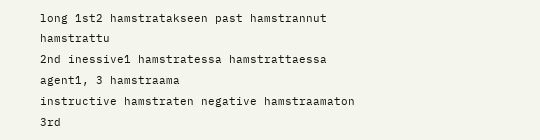long 1st2 hamstratakseen past hamstrannut hamstrattu
2nd inessive1 hamstratessa hamstrattaessa agent1, 3 hamstraama
instructive hamstraten negative hamstraamaton
3rd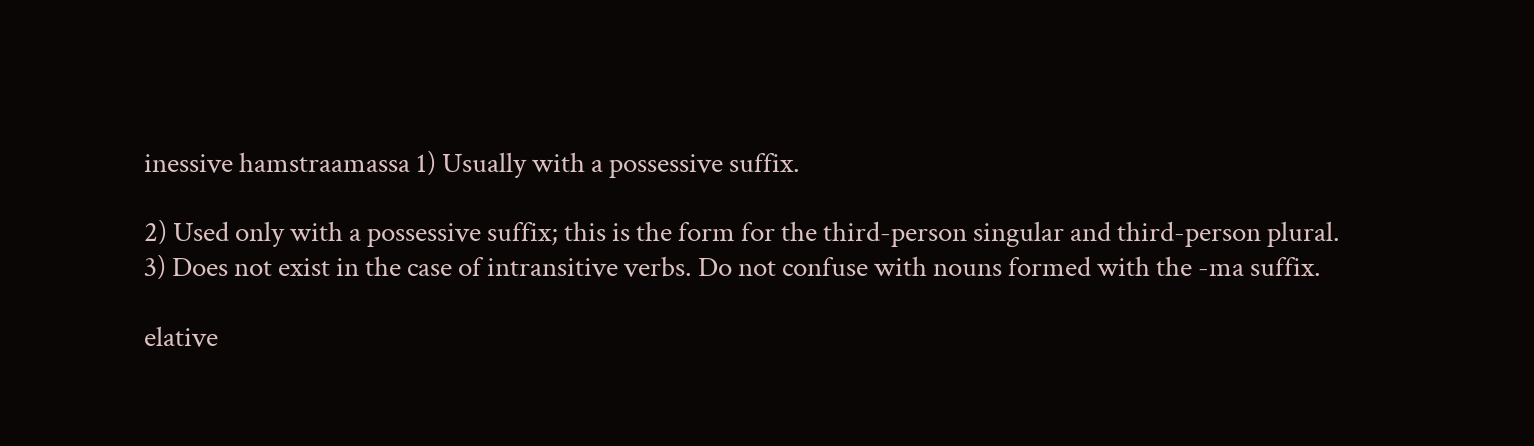inessive hamstraamassa 1) Usually with a possessive suffix.

2) Used only with a possessive suffix; this is the form for the third-person singular and third-person plural.
3) Does not exist in the case of intransitive verbs. Do not confuse with nouns formed with the -ma suffix.

elative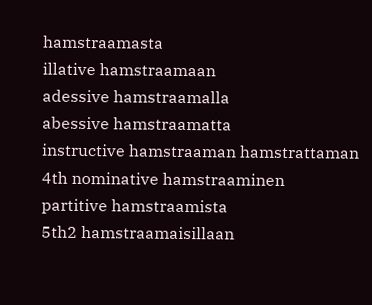hamstraamasta
illative hamstraamaan
adessive hamstraamalla
abessive hamstraamatta
instructive hamstraaman hamstrattaman
4th nominative hamstraaminen
partitive hamstraamista
5th2 hamstraamaisillaan